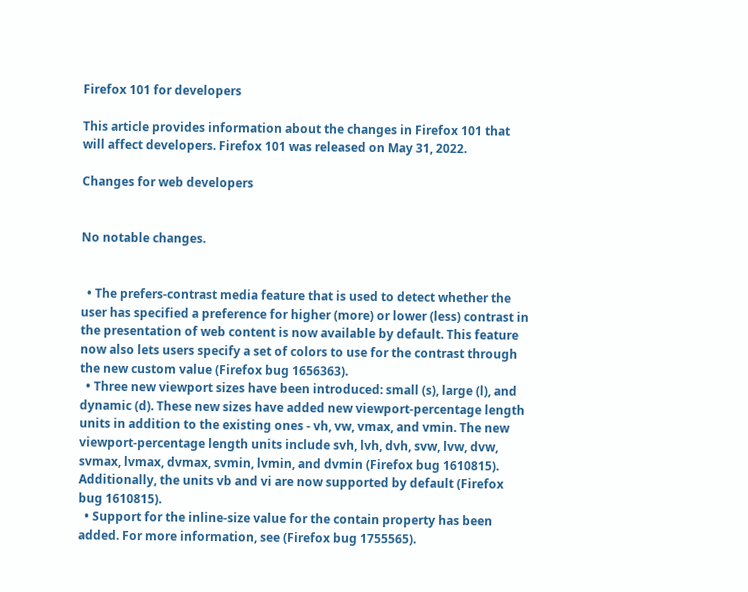Firefox 101 for developers

This article provides information about the changes in Firefox 101 that will affect developers. Firefox 101 was released on May 31, 2022.

Changes for web developers


No notable changes.


  • The prefers-contrast media feature that is used to detect whether the user has specified a preference for higher (more) or lower (less) contrast in the presentation of web content is now available by default. This feature now also lets users specify a set of colors to use for the contrast through the new custom value (Firefox bug 1656363).
  • Three new viewport sizes have been introduced: small (s), large (l), and dynamic (d). These new sizes have added new viewport-percentage length units in addition to the existing ones - vh, vw, vmax, and vmin. The new viewport-percentage length units include svh, lvh, dvh, svw, lvw, dvw, svmax, lvmax, dvmax, svmin, lvmin, and dvmin (Firefox bug 1610815). Additionally, the units vb and vi are now supported by default (Firefox bug 1610815).
  • Support for the inline-size value for the contain property has been added. For more information, see (Firefox bug 1755565).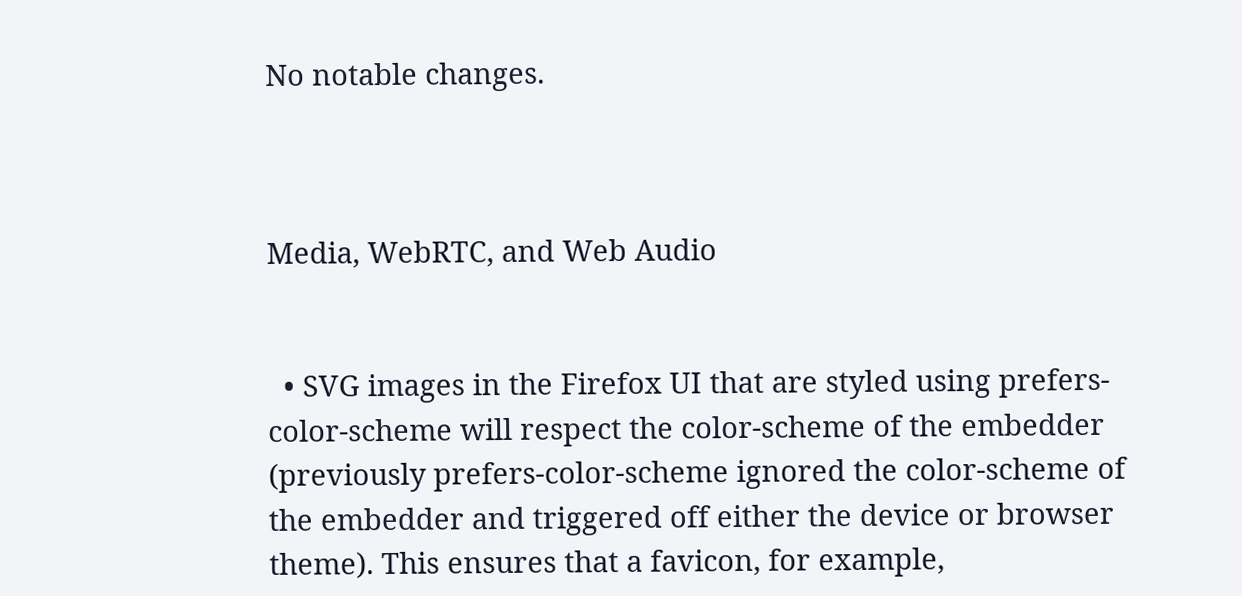No notable changes.



Media, WebRTC, and Web Audio


  • SVG images in the Firefox UI that are styled using prefers-color-scheme will respect the color-scheme of the embedder (previously prefers-color-scheme ignored the color-scheme of the embedder and triggered off either the device or browser theme). This ensures that a favicon, for example,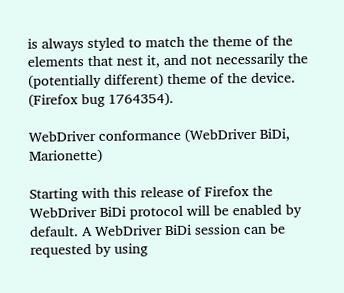is always styled to match the theme of the elements that nest it, and not necessarily the (potentially different) theme of the device. (Firefox bug 1764354).

WebDriver conformance (WebDriver BiDi, Marionette)

Starting with this release of Firefox the WebDriver BiDi protocol will be enabled by default. A WebDriver BiDi session can be requested by using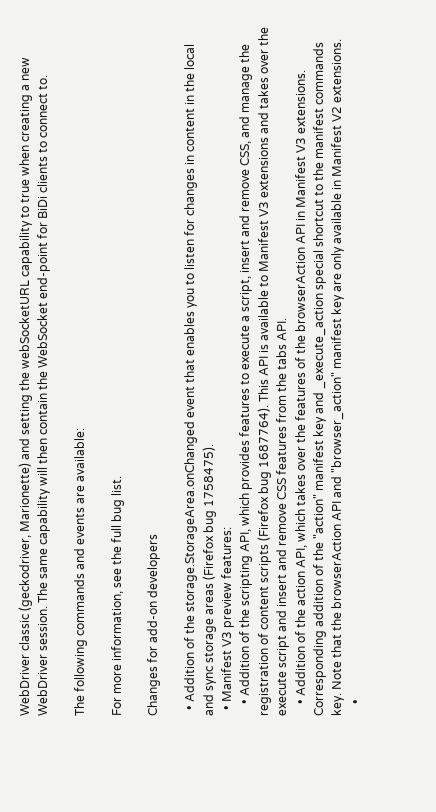WebDriver classic (geckodriver, Marionette) and setting the webSocketURL capability to true when creating a new WebDriver session. The same capability will then contain the WebSocket end-point for BiDi clients to connect to.

The following commands and events are available:

For more information, see the full bug list.

Changes for add-on developers

  • Addition of the storage.StorageArea.onChanged event that enables you to listen for changes in content in the local and sync storage areas (Firefox bug 1758475).
  • Manifest V3 preview features:
    • Addition of the scripting API, which provides features to execute a script, insert and remove CSS, and manage the registration of content scripts (Firefox bug 1687764). This API is available to Manifest V3 extensions and takes over the execute script and insert and remove CSS features from the tabs API.
    • Addition of the action API, which takes over the features of the browserAction API in Manifest V3 extensions. Corresponding addition of the "action" manifest key and _execute_action special shortcut to the manifest commands key. Note that the browserAction API and "browser_action" manifest key are only available in Manifest V2 extensions.
    •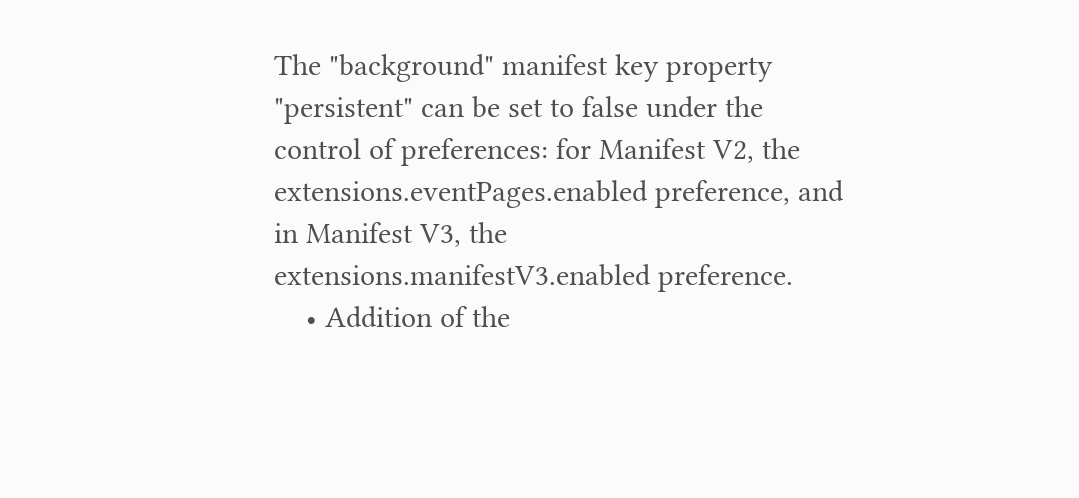The "background" manifest key property "persistent" can be set to false under the control of preferences: for Manifest V2, the extensions.eventPages.enabled preference, and in Manifest V3, the extensions.manifestV3.enabled preference.
    • Addition of the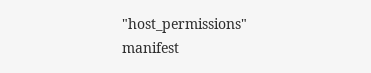"host_permissions" manifest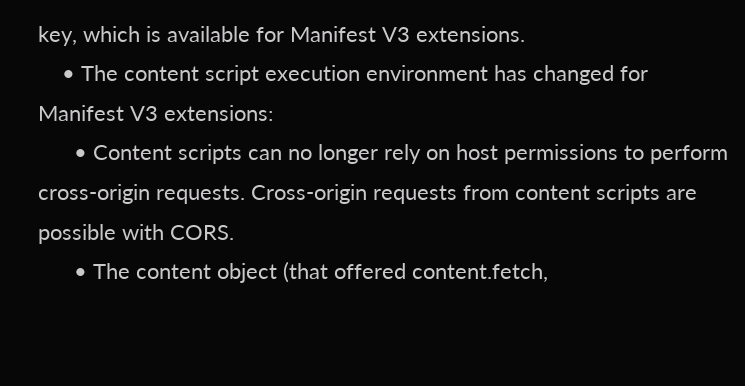key, which is available for Manifest V3 extensions.
    • The content script execution environment has changed for Manifest V3 extensions:
      • Content scripts can no longer rely on host permissions to perform cross-origin requests. Cross-origin requests from content scripts are possible with CORS.
      • The content object (that offered content.fetch,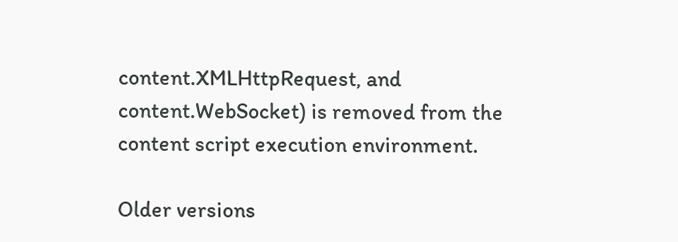content.XMLHttpRequest, and content.WebSocket) is removed from the content script execution environment.

Older versions